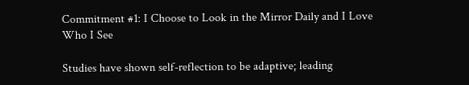Commitment #1: I Choose to Look in the Mirror Daily and I Love Who I See

Studies have shown self-reflection to be adaptive; leading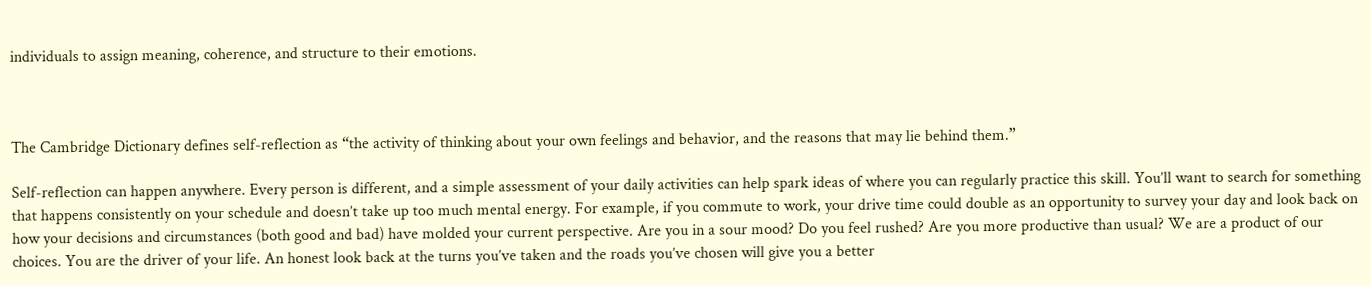individuals to assign meaning, coherence, and structure to their emotions.



The Cambridge Dictionary defines self-reflection as “the activity of thinking about your own feelings and behavior, and the reasons that may lie behind them.”

Self-reflection can happen anywhere. Every person is different, and a simple assessment of your daily activities can help spark ideas of where you can regularly practice this skill. You’ll want to search for something that happens consistently on your schedule and doesn’t take up too much mental energy. For example, if you commute to work, your drive time could double as an opportunity to survey your day and look back on how your decisions and circumstances (both good and bad) have molded your current perspective. Are you in a sour mood? Do you feel rushed? Are you more productive than usual? We are a product of our choices. You are the driver of your life. An honest look back at the turns you’ve taken and the roads you’ve chosen will give you a better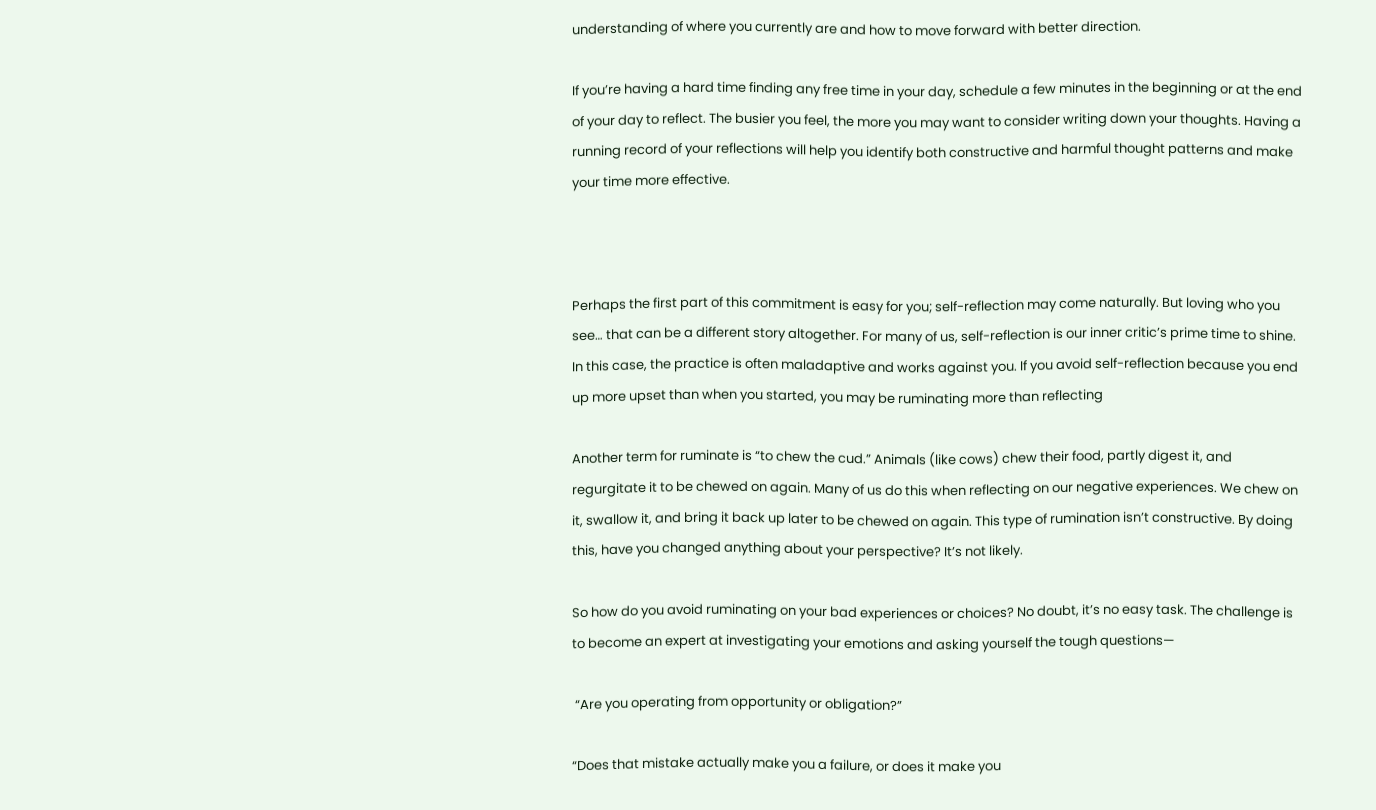understanding of where you currently are and how to move forward with better direction.

If you’re having a hard time finding any free time in your day, schedule a few minutes in the beginning or at the end of your day to reflect. The busier you feel, the more you may want to consider writing down your thoughts. Having a running record of your reflections will help you identify both constructive and harmful thought patterns and make your time more effective.



Perhaps the first part of this commitment is easy for you; self-reflection may come naturally. But loving who you see… that can be a different story altogether. For many of us, self-reflection is our inner critic’s prime time to shine. In this case, the practice is often maladaptive and works against you. If you avoid self-reflection because you end up more upset than when you started, you may be ruminating more than reflecting

Another term for ruminate is “to chew the cud.” Animals (like cows) chew their food, partly digest it, and regurgitate it to be chewed on again. Many of us do this when reflecting on our negative experiences. We chew on it, swallow it, and bring it back up later to be chewed on again. This type of rumination isn’t constructive. By doing this, have you changed anything about your perspective? It’s not likely.

So how do you avoid ruminating on your bad experiences or choices? No doubt, it’s no easy task. The challenge is to become an expert at investigating your emotions and asking yourself the tough questions—

 “Are you operating from opportunity or obligation?”

“Does that mistake actually make you a failure, or does it make you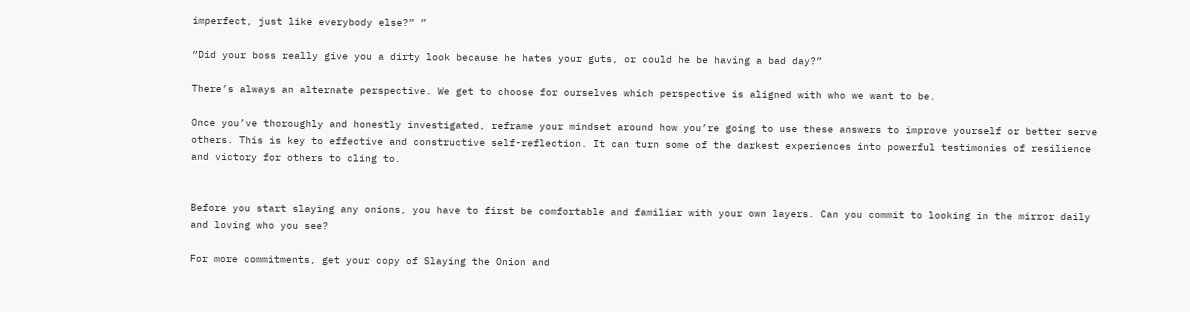imperfect, just like everybody else?” ”

“Did your boss really give you a dirty look because he hates your guts, or could he be having a bad day?”

There’s always an alternate perspective. We get to choose for ourselves which perspective is aligned with who we want to be.

Once you’ve thoroughly and honestly investigated, reframe your mindset around how you’re going to use these answers to improve yourself or better serve others. This is key to effective and constructive self-reflection. It can turn some of the darkest experiences into powerful testimonies of resilience and victory for others to cling to.


Before you start slaying any onions, you have to first be comfortable and familiar with your own layers. Can you commit to looking in the mirror daily and loving who you see?

For more commitments, get your copy of Slaying the Onion and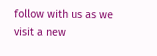follow with us as we visit a new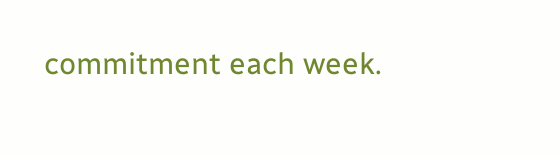commitment each week.